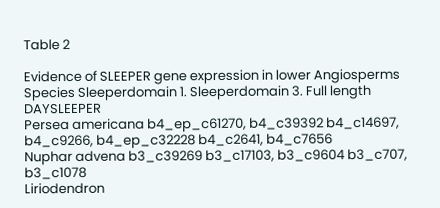Table 2

Evidence of SLEEPER gene expression in lower Angiosperms
Species Sleeperdomain 1. Sleeperdomain 3. Full length DAYSLEEPER
Persea americana b4_ep_c61270, b4_c39392 b4_c14697, b4_c9266, b4_ep_c32228 b4_c2641, b4_c7656
Nuphar advena b3_c39269 b3_c17103, b3_c9604 b3_c707, b3_c1078
Liriodendron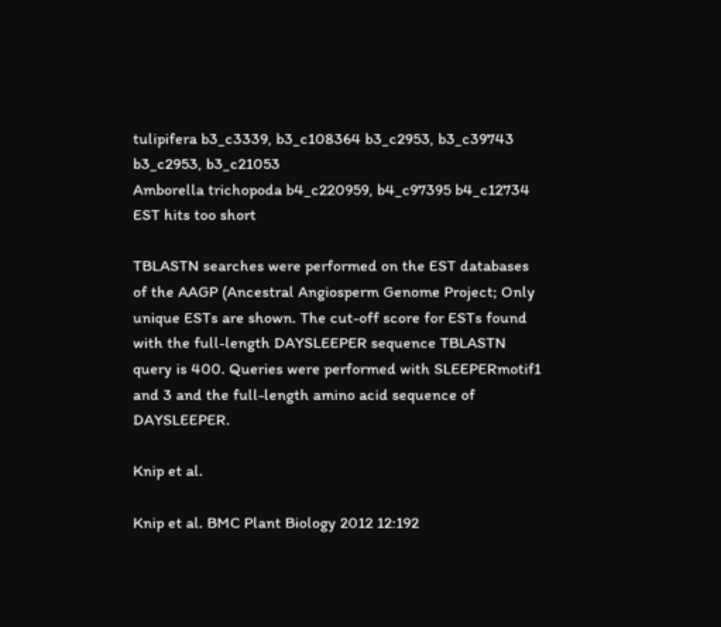tulipifera b3_c3339, b3_c108364 b3_c2953, b3_c39743 b3_c2953, b3_c21053
Amborella trichopoda b4_c220959, b4_c97395 b4_c12734 EST hits too short

TBLASTN searches were performed on the EST databases of the AAGP (Ancestral Angiosperm Genome Project; Only unique ESTs are shown. The cut-off score for ESTs found with the full-length DAYSLEEPER sequence TBLASTN query is 400. Queries were performed with SLEEPERmotif1 and 3 and the full-length amino acid sequence of DAYSLEEPER.

Knip et al.

Knip et al. BMC Plant Biology 2012 12:192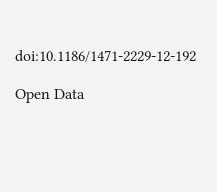doi:10.1186/1471-2229-12-192

Open Data